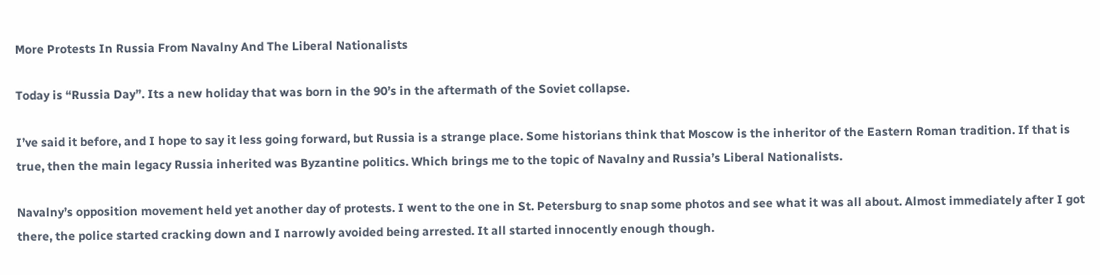More Protests In Russia From Navalny And The Liberal Nationalists

Today is “Russia Day”. Its a new holiday that was born in the 90’s in the aftermath of the Soviet collapse.

I’ve said it before, and I hope to say it less going forward, but Russia is a strange place. Some historians think that Moscow is the inheritor of the Eastern Roman tradition. If that is true, then the main legacy Russia inherited was Byzantine politics. Which brings me to the topic of Navalny and Russia’s Liberal Nationalists.

Navalny’s opposition movement held yet another day of protests. I went to the one in St. Petersburg to snap some photos and see what it was all about. Almost immediately after I got there, the police started cracking down and I narrowly avoided being arrested. It all started innocently enough though.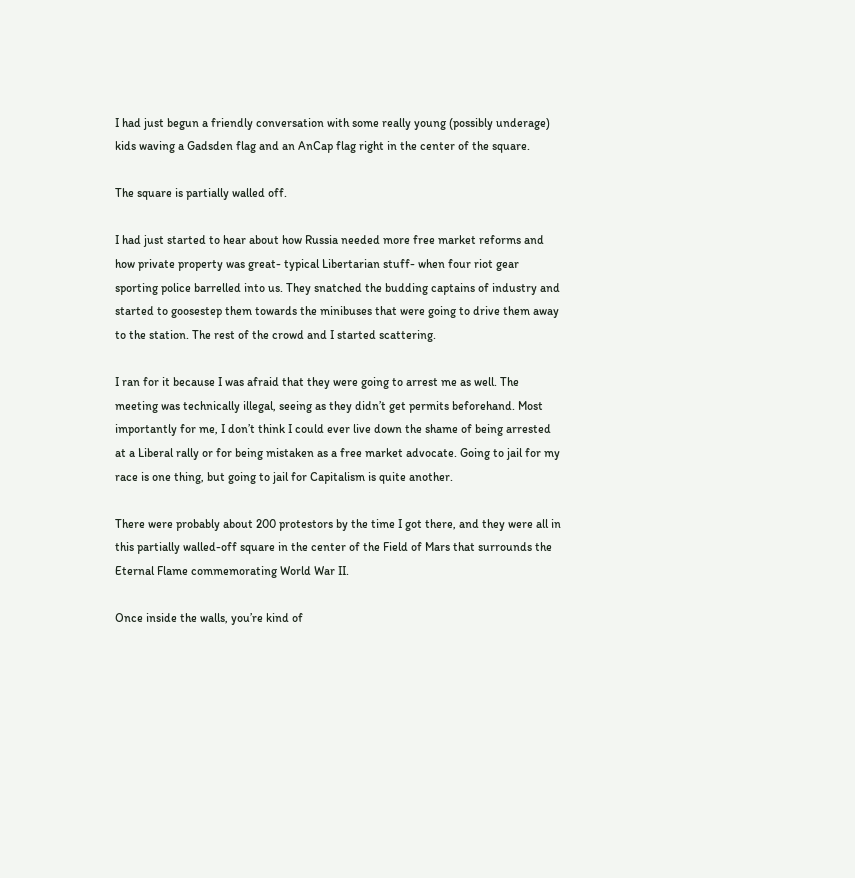I had just begun a friendly conversation with some really young (possibly underage) kids waving a Gadsden flag and an AnCap flag right in the center of the square.

The square is partially walled off.

I had just started to hear about how Russia needed more free market reforms and how private property was great- typical Libertarian stuff- when four riot gear sporting police barrelled into us. They snatched the budding captains of industry and started to goosestep them towards the minibuses that were going to drive them away to the station. The rest of the crowd and I started scattering.

I ran for it because I was afraid that they were going to arrest me as well. The meeting was technically illegal, seeing as they didn’t get permits beforehand. Most importantly for me, I don’t think I could ever live down the shame of being arrested at a Liberal rally or for being mistaken as a free market advocate. Going to jail for my race is one thing, but going to jail for Capitalism is quite another.

There were probably about 200 protestors by the time I got there, and they were all in this partially walled-off square in the center of the Field of Mars that surrounds the Eternal Flame commemorating World War II.

Once inside the walls, you’re kind of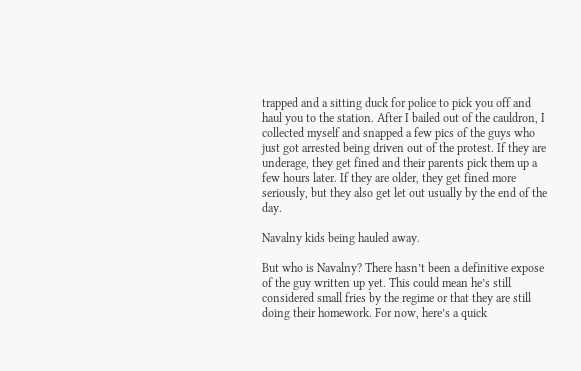trapped and a sitting duck for police to pick you off and haul you to the station. After I bailed out of the cauldron, I collected myself and snapped a few pics of the guys who just got arrested being driven out of the protest. If they are underage, they get fined and their parents pick them up a few hours later. If they are older, they get fined more seriously, but they also get let out usually by the end of the day.

Navalny kids being hauled away.

But who is Navalny? There hasn’t been a definitive expose of the guy written up yet. This could mean he’s still considered small fries by the regime or that they are still doing their homework. For now, here’s a quick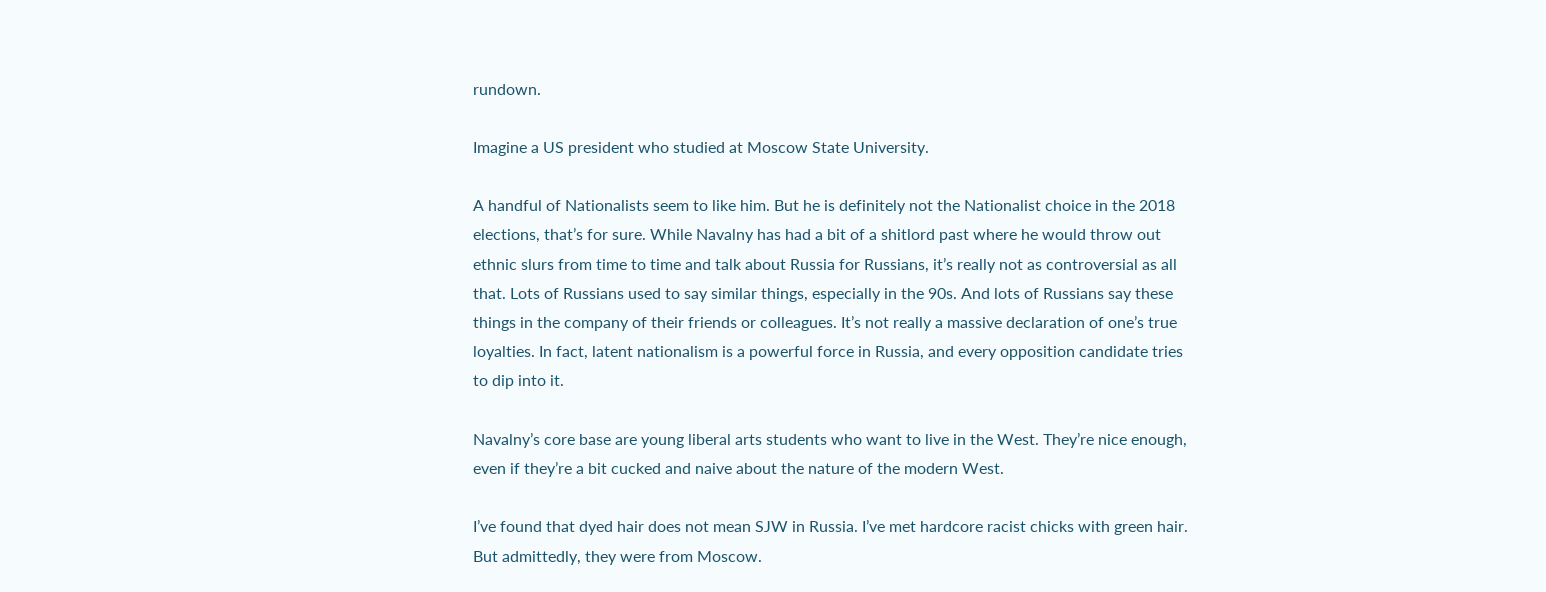rundown.

Imagine a US president who studied at Moscow State University.

A handful of Nationalists seem to like him. But he is definitely not the Nationalist choice in the 2018 elections, that’s for sure. While Navalny has had a bit of a shitlord past where he would throw out ethnic slurs from time to time and talk about Russia for Russians, it’s really not as controversial as all that. Lots of Russians used to say similar things, especially in the 90s. And lots of Russians say these things in the company of their friends or colleagues. It’s not really a massive declaration of one’s true loyalties. In fact, latent nationalism is a powerful force in Russia, and every opposition candidate tries to dip into it.

Navalny’s core base are young liberal arts students who want to live in the West. They’re nice enough, even if they’re a bit cucked and naive about the nature of the modern West.

I’ve found that dyed hair does not mean SJW in Russia. I’ve met hardcore racist chicks with green hair. But admittedly, they were from Moscow.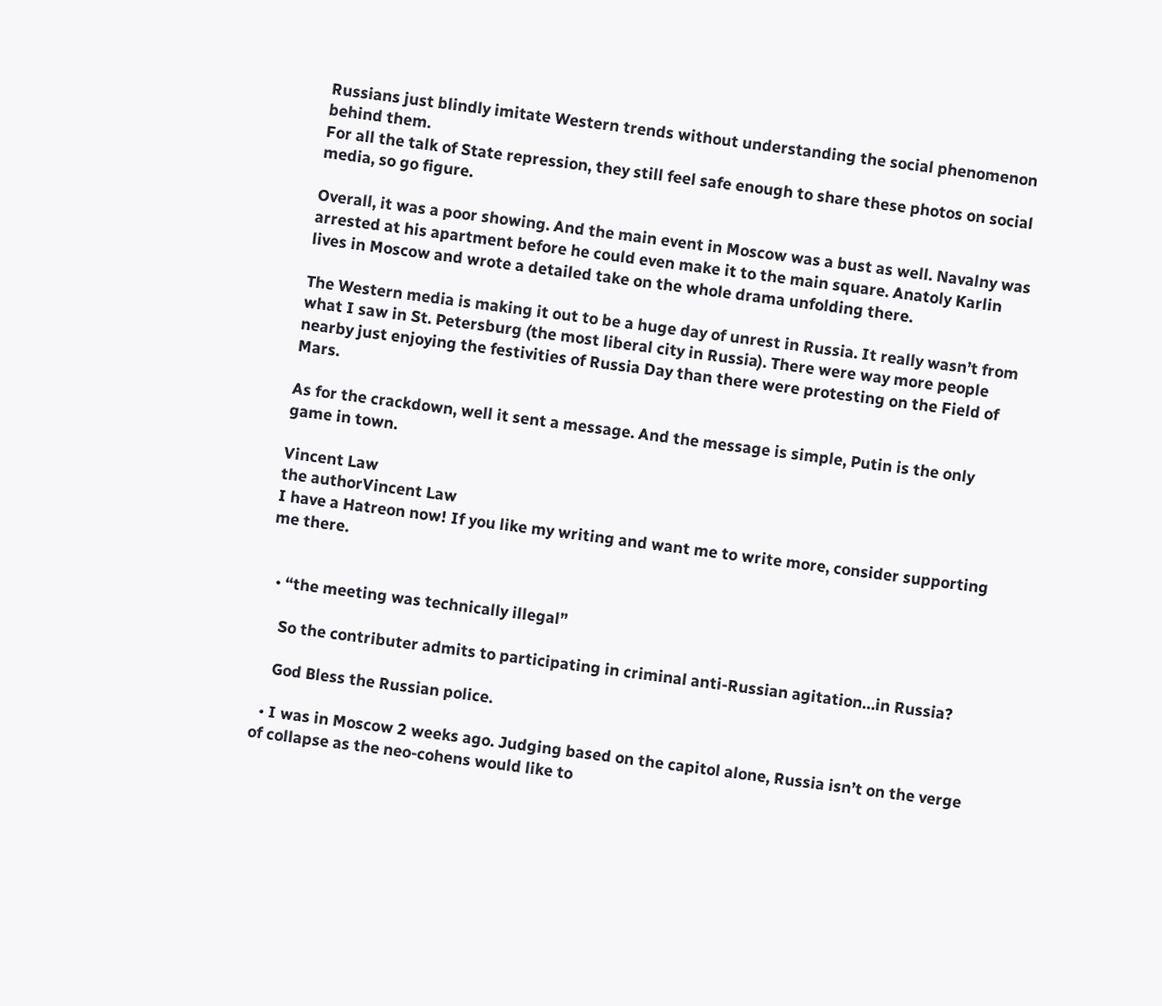Russians just blindly imitate Western trends without understanding the social phenomenon behind them.
For all the talk of State repression, they still feel safe enough to share these photos on social media, so go figure.

Overall, it was a poor showing. And the main event in Moscow was a bust as well. Navalny was arrested at his apartment before he could even make it to the main square. Anatoly Karlin lives in Moscow and wrote a detailed take on the whole drama unfolding there.

The Western media is making it out to be a huge day of unrest in Russia. It really wasn’t from what I saw in St. Petersburg (the most liberal city in Russia). There were way more people nearby just enjoying the festivities of Russia Day than there were protesting on the Field of Mars.

As for the crackdown, well it sent a message. And the message is simple, Putin is the only game in town.

Vincent Law
the authorVincent Law
I have a Hatreon now! If you like my writing and want me to write more, consider supporting me there.


  • “the meeting was technically illegal”

    So the contributer admits to participating in criminal anti-Russian agitation…in Russia?

    God Bless the Russian police.

  • I was in Moscow 2 weeks ago. Judging based on the capitol alone, Russia isn’t on the verge of collapse as the neo-cohens would like to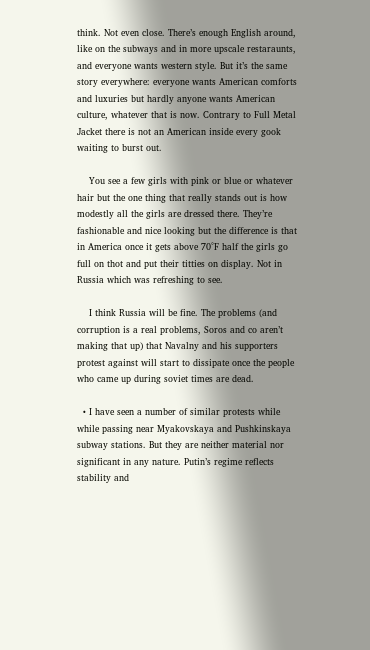think. Not even close. There’s enough English around, like on the subways and in more upscale restaraunts, and everyone wants western style. But it’s the same story everywhere: everyone wants American comforts and luxuries but hardly anyone wants American culture, whatever that is now. Contrary to Full Metal Jacket there is not an American inside every gook waiting to burst out.

    You see a few girls with pink or blue or whatever hair but the one thing that really stands out is how modestly all the girls are dressed there. They’re fashionable and nice looking but the difference is that in America once it gets above 70°F half the girls go full on thot and put their titties on display. Not in Russia which was refreshing to see.

    I think Russia will be fine. The problems (and corruption is a real problems, Soros and co aren’t making that up) that Navalny and his supporters protest against will start to dissipate once the people who came up during soviet times are dead.

  • I have seen a number of similar protests while while passing near Myakovskaya and Pushkinskaya subway stations. But they are neither material nor significant in any nature. Putin’s regime reflects stability and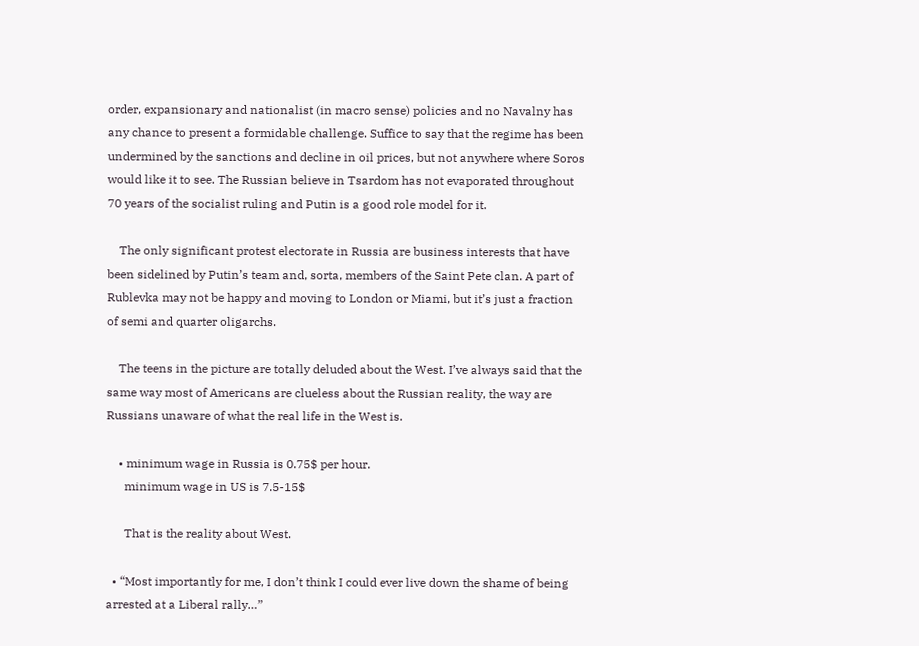order, expansionary and nationalist (in macro sense) policies and no Navalny has any chance to present a formidable challenge. Suffice to say that the regime has been undermined by the sanctions and decline in oil prices, but not anywhere where Soros would like it to see. The Russian believe in Tsardom has not evaporated throughout 70 years of the socialist ruling and Putin is a good role model for it.

    The only significant protest electorate in Russia are business interests that have been sidelined by Putin’s team and, sorta, members of the Saint Pete clan. A part of Rublevka may not be happy and moving to London or Miami, but it’s just a fraction of semi and quarter oligarchs.

    The teens in the picture are totally deluded about the West. I’ve always said that the same way most of Americans are clueless about the Russian reality, the way are Russians unaware of what the real life in the West is.

    • minimum wage in Russia is 0.75$ per hour.
      minimum wage in US is 7.5-15$

      That is the reality about West.

  • “Most importantly for me, I don’t think I could ever live down the shame of being arrested at a Liberal rally…”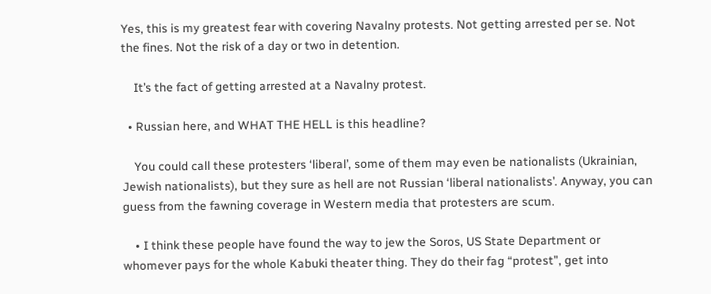Yes, this is my greatest fear with covering Navalny protests. Not getting arrested per se. Not the fines. Not the risk of a day or two in detention.

    It’s the fact of getting arrested at a Navalny protest.

  • Russian here, and WHAT THE HELL is this headline?

    You could call these protesters ‘liberal’, some of them may even be nationalists (Ukrainian, Jewish nationalists), but they sure as hell are not Russian ‘liberal nationalists’. Anyway, you can guess from the fawning coverage in Western media that protesters are scum.

    • I think these people have found the way to jew the Soros, US State Department or whomever pays for the whole Kabuki theater thing. They do their fag “protest”, get into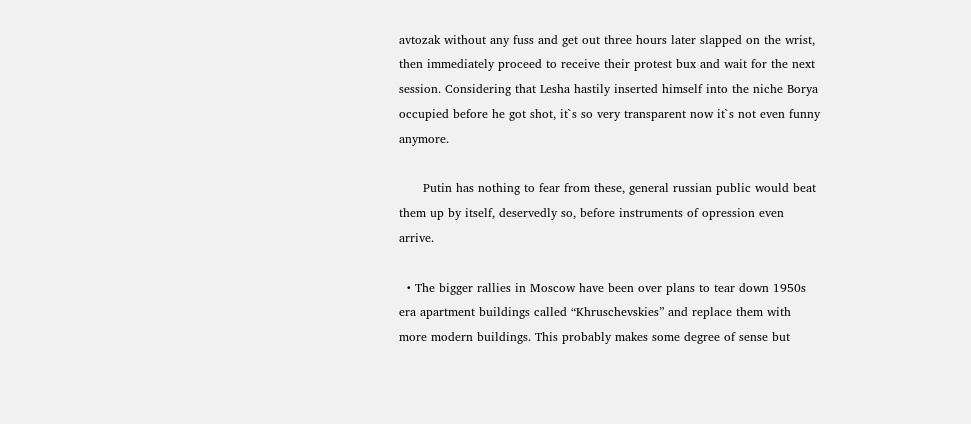avtozak without any fuss and get out three hours later slapped on the wrist, then immediately proceed to receive their protest bux and wait for the next session. Considering that Lesha hastily inserted himself into the niche Borya occupied before he got shot, it`s so very transparent now it`s not even funny anymore.

      Putin has nothing to fear from these, general russian public would beat them up by itself, deservedly so, before instruments of opression even arrive.

  • The bigger rallies in Moscow have been over plans to tear down 1950s era apartment buildings called “Khruschevskies” and replace them with more modern buildings. This probably makes some degree of sense but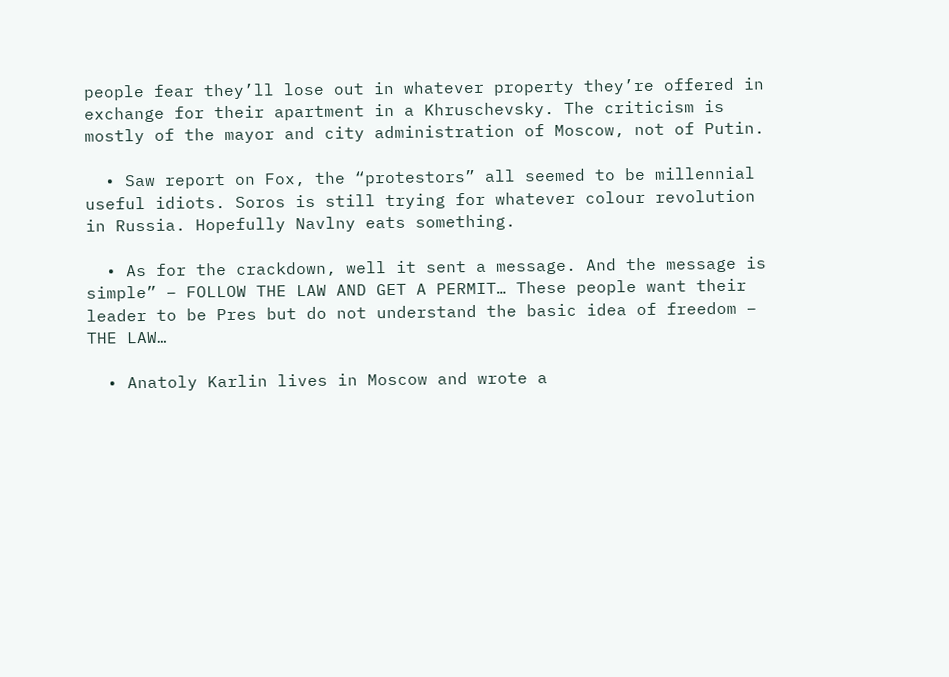people fear they’ll lose out in whatever property they’re offered in exchange for their apartment in a Khruschevsky. The criticism is mostly of the mayor and city administration of Moscow, not of Putin.

  • Saw report on Fox, the “protestors” all seemed to be millennial useful idiots. Soros is still trying for whatever colour revolution in Russia. Hopefully Navlny eats something.

  • As for the crackdown, well it sent a message. And the message is simple” – FOLLOW THE LAW AND GET A PERMIT… These people want their leader to be Pres but do not understand the basic idea of freedom – THE LAW…

  • Anatoly Karlin lives in Moscow and wrote a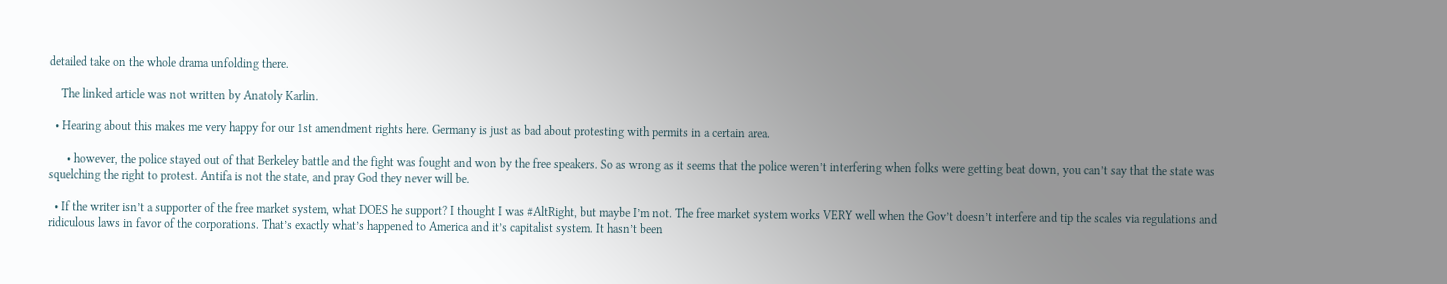detailed take on the whole drama unfolding there.

    The linked article was not written by Anatoly Karlin.

  • Hearing about this makes me very happy for our 1st amendment rights here. Germany is just as bad about protesting with permits in a certain area.

      • however, the police stayed out of that Berkeley battle and the fight was fought and won by the free speakers. So as wrong as it seems that the police weren’t interfering when folks were getting beat down, you can’t say that the state was squelching the right to protest. Antifa is not the state, and pray God they never will be.

  • If the writer isn’t a supporter of the free market system, what DOES he support? I thought I was #AltRight, but maybe I’m not. The free market system works VERY well when the Gov’t doesn’t interfere and tip the scales via regulations and ridiculous laws in favor of the corporations. That’s exactly what’s happened to America and it’s capitalist system. It hasn’t been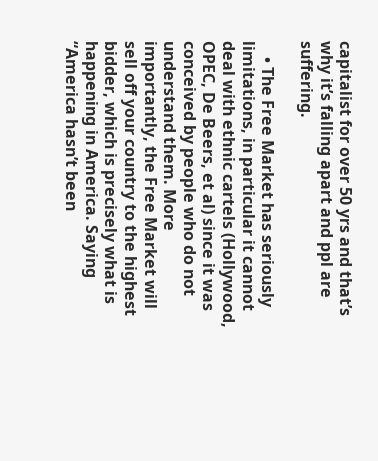capitalist for over 50 yrs and that’s why it’s falling apart and ppl are suffering.

    • The Free Market has seriously limitations, in particular it cannot deal with ethnic cartels (Hollywood, OPEC, De Beers, et al) since it was conceived by people who do not understand them. More importantly, the Free Market will sell off your country to the highest bidder, which is precisely what is happening in America. Saying “America hasn’t been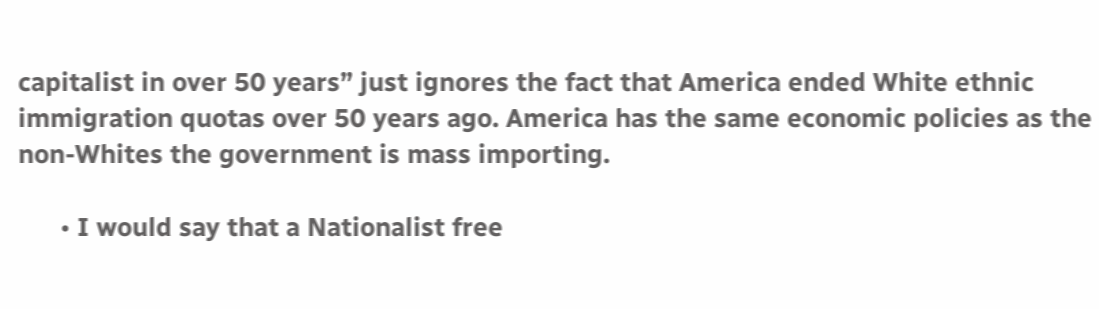capitalist in over 50 years” just ignores the fact that America ended White ethnic immigration quotas over 50 years ago. America has the same economic policies as the non-Whites the government is mass importing.

      • I would say that a Nationalist free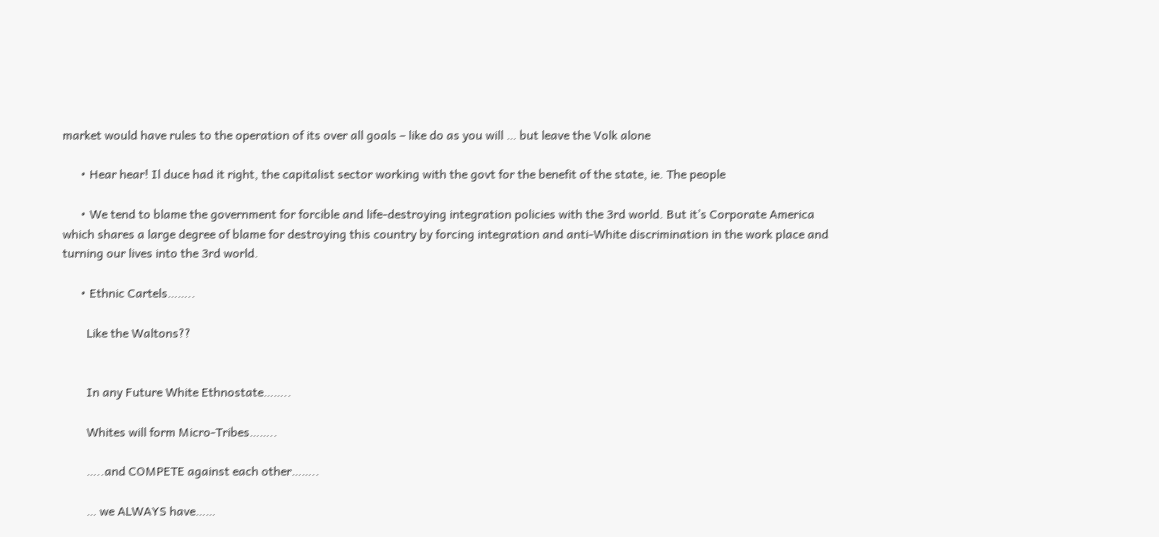market would have rules to the operation of its over all goals – like do as you will … but leave the Volk alone

      • Hear hear! Il duce had it right, the capitalist sector working with the govt for the benefit of the state, ie. The people

      • We tend to blame the government for forcible and life-destroying integration policies with the 3rd world. But it’s Corporate America which shares a large degree of blame for destroying this country by forcing integration and anti-White discrimination in the work place and turning our lives into the 3rd world.

      • Ethnic Cartels……..

        Like the Waltons??


        In any Future White Ethnostate……..

        Whites will form Micro-Tribes……..

        …..and COMPETE against each other……..

        … we ALWAYS have……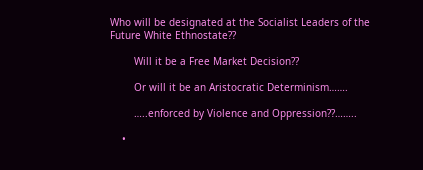Who will be designated at the Socialist Leaders of the Future White Ethnostate??

        Will it be a Free Market Decision??

        Or will it be an Aristocratic Determinism…….

        …..enforced by Violence and Oppression??……..

    •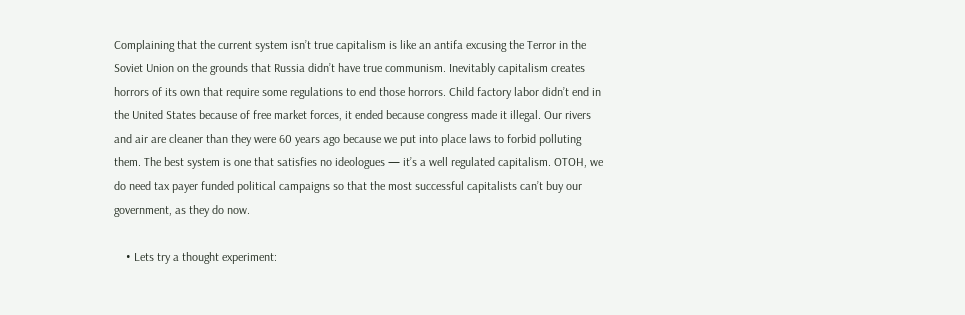Complaining that the current system isn’t true capitalism is like an antifa excusing the Terror in the Soviet Union on the grounds that Russia didn’t have true communism. Inevitably capitalism creates horrors of its own that require some regulations to end those horrors. Child factory labor didn’t end in the United States because of free market forces, it ended because congress made it illegal. Our rivers and air are cleaner than they were 60 years ago because we put into place laws to forbid polluting them. The best system is one that satisfies no ideologues — it’s a well regulated capitalism. OTOH, we do need tax payer funded political campaigns so that the most successful capitalists can’t buy our government, as they do now.

    • Lets try a thought experiment: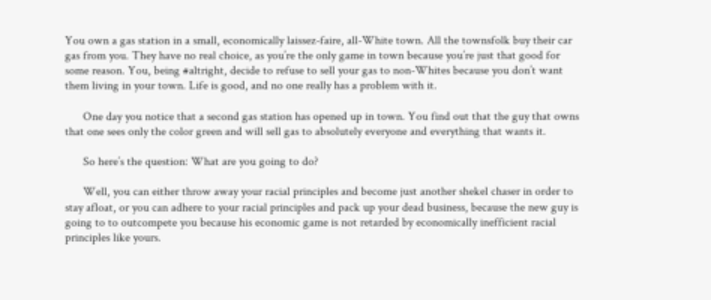You own a gas station in a small, economically laissez-faire, all-White town. All the townsfolk buy their car gas from you. They have no real choice, as you’re the only game in town because you’re just that good for some reason. You, being #altright, decide to refuse to sell your gas to non-Whites because you don’t want them living in your town. Life is good, and no one really has a problem with it.

      One day you notice that a second gas station has opened up in town. You find out that the guy that owns that one sees only the color green and will sell gas to absolutely everyone and everything that wants it.

      So here’s the question: What are you going to do?

      Well, you can either throw away your racial principles and become just another shekel chaser in order to stay afloat, or you can adhere to your racial principles and pack up your dead business, because the new guy is going to to outcompete you because his economic game is not retarded by economically inefficient racial principles like yours.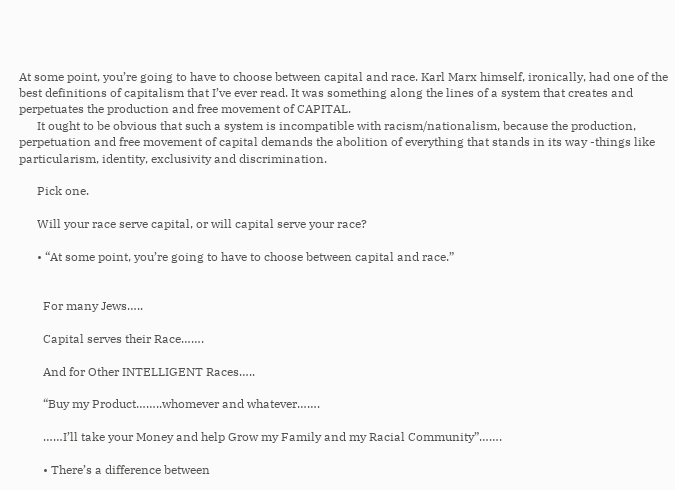At some point, you’re going to have to choose between capital and race. Karl Marx himself, ironically, had one of the best definitions of capitalism that I’ve ever read. It was something along the lines of a system that creates and perpetuates the production and free movement of CAPITAL.
      It ought to be obvious that such a system is incompatible with racism/nationalism, because the production, perpetuation and free movement of capital demands the abolition of everything that stands in its way -things like particularism, identity, exclusivity and discrimination.

      Pick one.

      Will your race serve capital, or will capital serve your race?

      • “At some point, you’re going to have to choose between capital and race.”


        For many Jews…..

        Capital serves their Race…….

        And for Other INTELLIGENT Races…..

        “Buy my Product……..whomever and whatever…….

        ……I’ll take your Money and help Grow my Family and my Racial Community”…….

        • There’s a difference between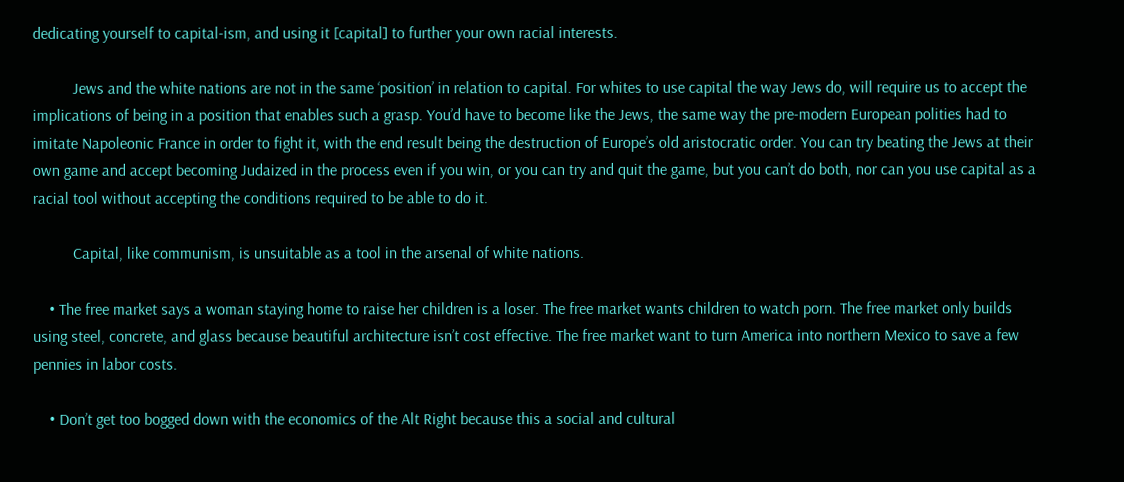dedicating yourself to capital-ism, and using it [capital] to further your own racial interests.

          Jews and the white nations are not in the same ‘position’ in relation to capital. For whites to use capital the way Jews do, will require us to accept the implications of being in a position that enables such a grasp. You’d have to become like the Jews, the same way the pre-modern European polities had to imitate Napoleonic France in order to fight it, with the end result being the destruction of Europe’s old aristocratic order. You can try beating the Jews at their own game and accept becoming Judaized in the process even if you win, or you can try and quit the game, but you can’t do both, nor can you use capital as a racial tool without accepting the conditions required to be able to do it.

          Capital, like communism, is unsuitable as a tool in the arsenal of white nations.

    • The free market says a woman staying home to raise her children is a loser. The free market wants children to watch porn. The free market only builds using steel, concrete, and glass because beautiful architecture isn’t cost effective. The free market want to turn America into northern Mexico to save a few pennies in labor costs.

    • Don’t get too bogged down with the economics of the Alt Right because this a social and cultural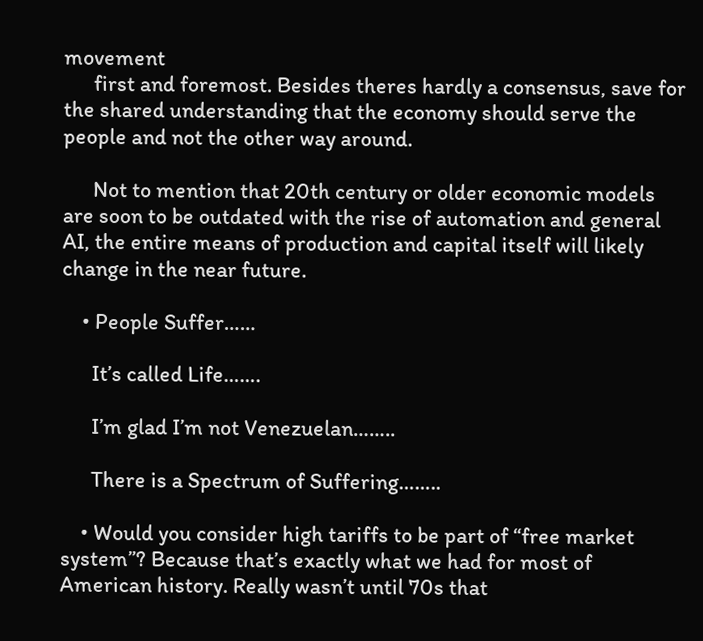movement
      first and foremost. Besides theres hardly a consensus, save for the shared understanding that the economy should serve the people and not the other way around.

      Not to mention that 20th century or older economic models are soon to be outdated with the rise of automation and general AI, the entire means of production and capital itself will likely change in the near future.

    • People Suffer……

      It’s called Life…….

      I’m glad I’m not Venezuelan……..

      There is a Spectrum of Suffering……..

    • Would you consider high tariffs to be part of “free market system”? Because that’s exactly what we had for most of American history. Really wasn’t until 70s that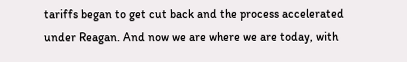tariffs began to get cut back and the process accelerated under Reagan. And now we are where we are today, with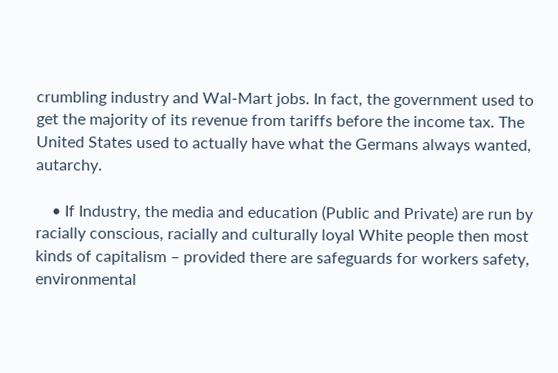crumbling industry and Wal-Mart jobs. In fact, the government used to get the majority of its revenue from tariffs before the income tax. The United States used to actually have what the Germans always wanted, autarchy.

    • If Industry, the media and education (Public and Private) are run by racially conscious, racially and culturally loyal White people then most kinds of capitalism – provided there are safeguards for workers safety, environmental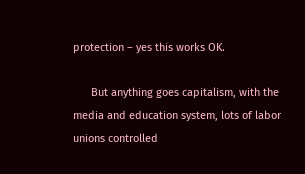protection – yes this works OK.

      But anything goes capitalism, with the media and education system, lots of labor unions controlled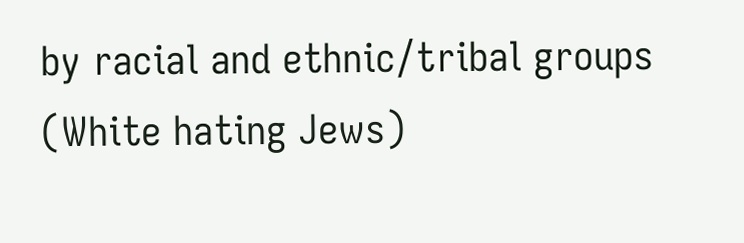by racial and ethnic/tribal groups (White hating Jews)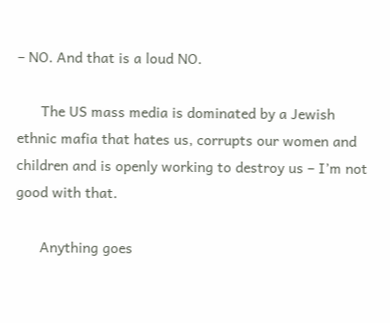– NO. And that is a loud NO.

      The US mass media is dominated by a Jewish ethnic mafia that hates us, corrupts our women and children and is openly working to destroy us – I’m not good with that.

      Anything goes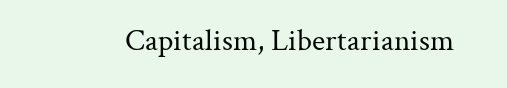Capitalism, Libertarianism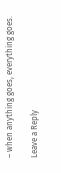– when anything goes, everything goes.

Leave a Reply